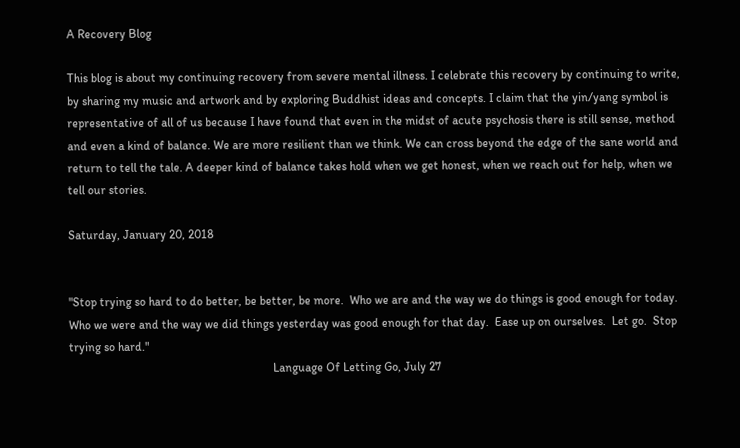A Recovery Blog

This blog is about my continuing recovery from severe mental illness. I celebrate this recovery by continuing to write, by sharing my music and artwork and by exploring Buddhist ideas and concepts. I claim that the yin/yang symbol is representative of all of us because I have found that even in the midst of acute psychosis there is still sense, method and even a kind of balance. We are more resilient than we think. We can cross beyond the edge of the sane world and return to tell the tale. A deeper kind of balance takes hold when we get honest, when we reach out for help, when we tell our stories.

Saturday, January 20, 2018


"Stop trying so hard to do better, be better, be more.  Who we are and the way we do things is good enough for today.  Who we were and the way we did things yesterday was good enough for that day.  Ease up on ourselves.  Let go.  Stop trying so hard."
                                                                    Language Of Letting Go, July 27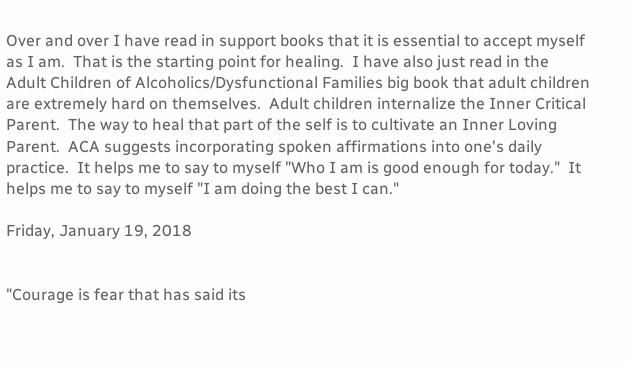Over and over I have read in support books that it is essential to accept myself as I am.  That is the starting point for healing.  I have also just read in the Adult Children of Alcoholics/Dysfunctional Families big book that adult children are extremely hard on themselves.  Adult children internalize the Inner Critical Parent.  The way to heal that part of the self is to cultivate an Inner Loving Parent.  ACA suggests incorporating spoken affirmations into one's daily practice.  It helps me to say to myself "Who I am is good enough for today."  It helps me to say to myself "I am doing the best I can."

Friday, January 19, 2018


"Courage is fear that has said its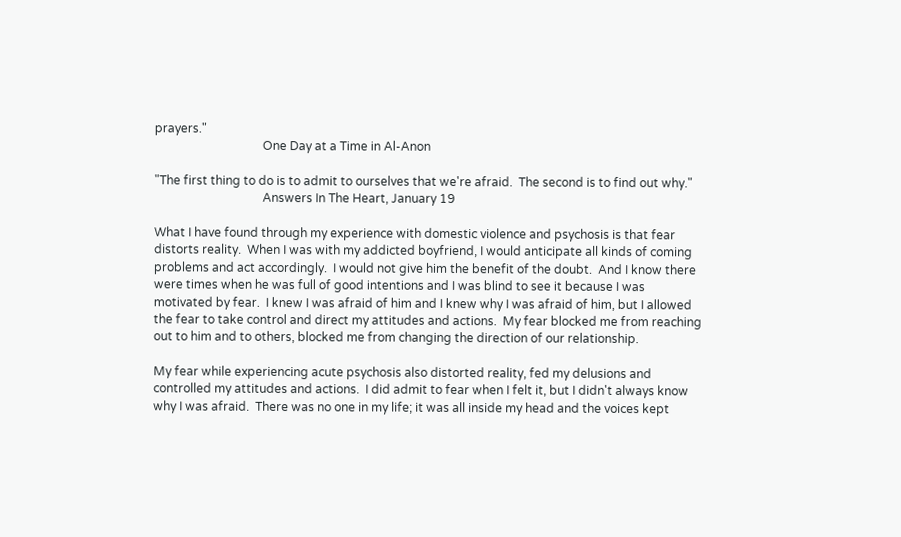prayers."
                                    One Day at a Time in Al-Anon

"The first thing to do is to admit to ourselves that we're afraid.  The second is to find out why."
                                    Answers In The Heart, January 19

What I have found through my experience with domestic violence and psychosis is that fear distorts reality.  When I was with my addicted boyfriend, I would anticipate all kinds of coming problems and act accordingly.  I would not give him the benefit of the doubt.  And I know there were times when he was full of good intentions and I was blind to see it because I was motivated by fear.  I knew I was afraid of him and I knew why I was afraid of him, but I allowed the fear to take control and direct my attitudes and actions.  My fear blocked me from reaching out to him and to others, blocked me from changing the direction of our relationship.

My fear while experiencing acute psychosis also distorted reality, fed my delusions and controlled my attitudes and actions.  I did admit to fear when I felt it, but I didn't always know why I was afraid.  There was no one in my life; it was all inside my head and the voices kept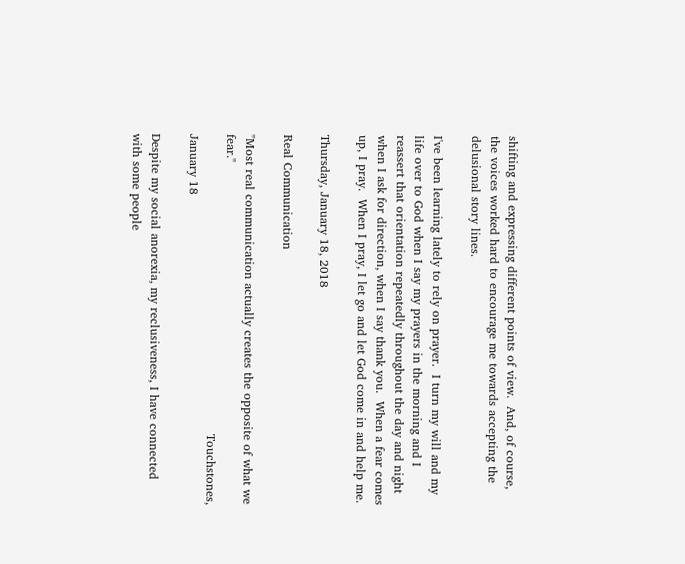shifting and expressing different points of view.  And, of course, the voices worked hard to encourage me towards accepting the delusional story lines.

I've been learning lately to rely on prayer.  I turn my will and my life over to God when I say my prayers in the morning and I reassert that orientation repeatedly throughout the day and night when I ask for direction, when I say thank you.  When a fear comes up, I pray.  When I pray, I let go and let God come in and help me.

Thursday, January 18, 2018

Real Communication

"Most real communication actually creates the opposite of what we fear."
                                                                           Touchstones, January 18

Despite my social anorexia, my reclusiveness, I have connected with some people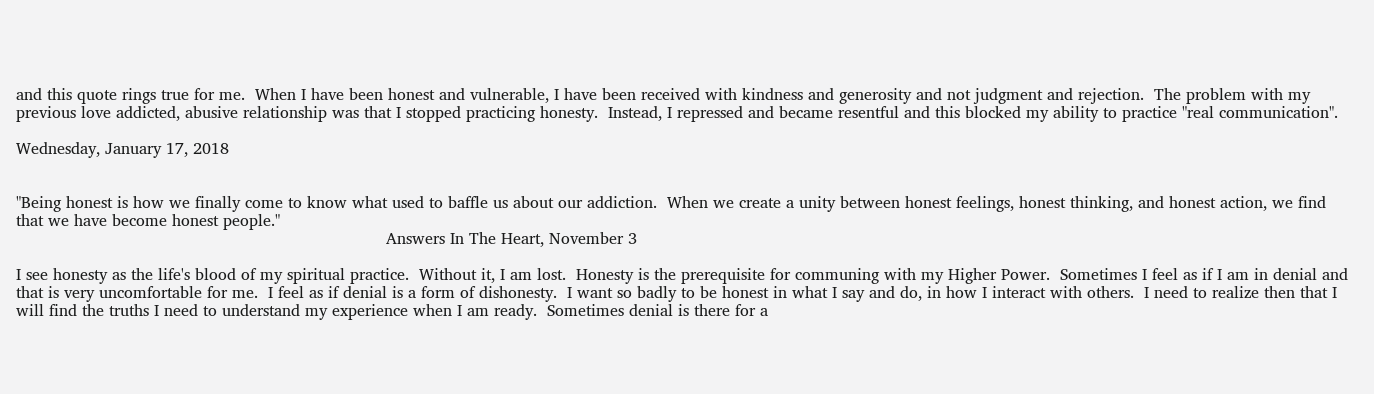and this quote rings true for me.  When I have been honest and vulnerable, I have been received with kindness and generosity and not judgment and rejection.  The problem with my previous love addicted, abusive relationship was that I stopped practicing honesty.  Instead, I repressed and became resentful and this blocked my ability to practice "real communication".

Wednesday, January 17, 2018


"Being honest is how we finally come to know what used to baffle us about our addiction.  When we create a unity between honest feelings, honest thinking, and honest action, we find that we have become honest people."
                                                                          Answers In The Heart, November 3

I see honesty as the life's blood of my spiritual practice.  Without it, I am lost.  Honesty is the prerequisite for communing with my Higher Power.  Sometimes I feel as if I am in denial and that is very uncomfortable for me.  I feel as if denial is a form of dishonesty.  I want so badly to be honest in what I say and do, in how I interact with others.  I need to realize then that I will find the truths I need to understand my experience when I am ready.  Sometimes denial is there for a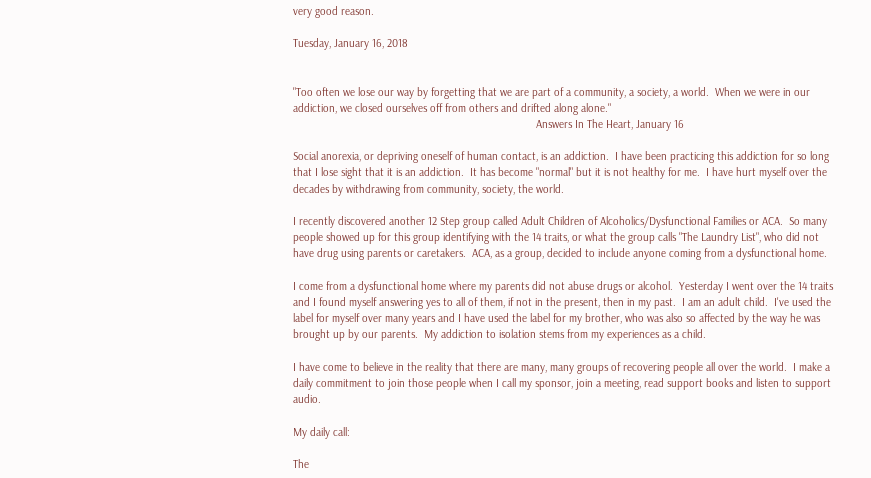very good reason.

Tuesday, January 16, 2018


"Too often we lose our way by forgetting that we are part of a community, a society, a world.  When we were in our addiction, we closed ourselves off from others and drifted along alone."
                                                                                 Answers In The Heart, January 16

Social anorexia, or depriving oneself of human contact, is an addiction.  I have been practicing this addiction for so long that I lose sight that it is an addiction.  It has become "normal" but it is not healthy for me.  I have hurt myself over the decades by withdrawing from community, society, the world.

I recently discovered another 12 Step group called Adult Children of Alcoholics/Dysfunctional Families or ACA.  So many people showed up for this group identifying with the 14 traits, or what the group calls "The Laundry List", who did not have drug using parents or caretakers.  ACA, as a group, decided to include anyone coming from a dysfunctional home.

I come from a dysfunctional home where my parents did not abuse drugs or alcohol.  Yesterday I went over the 14 traits and I found myself answering yes to all of them, if not in the present, then in my past.  I am an adult child.  I've used the label for myself over many years and I have used the label for my brother, who was also so affected by the way he was brought up by our parents.  My addiction to isolation stems from my experiences as a child.

I have come to believe in the reality that there are many, many groups of recovering people all over the world.  I make a daily commitment to join those people when I call my sponsor, join a meeting, read support books and listen to support audio.

My daily call:

The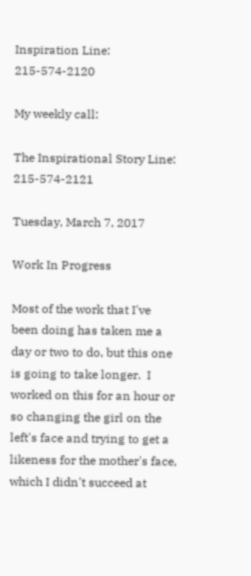Inspiration Line:  215-574-2120

My weekly call:

The Inspirational Story Line:  215-574-2121

Tuesday, March 7, 2017

Work In Progress

Most of the work that I've been doing has taken me a day or two to do, but this one is going to take longer.  I worked on this for an hour or so changing the girl on the left's face and trying to get a likeness for the mother's face, which I didn't succeed at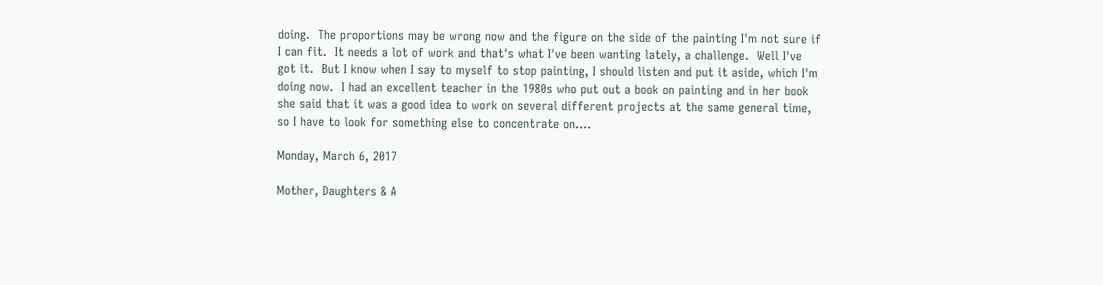doing.  The proportions may be wrong now and the figure on the side of the painting I'm not sure if I can fit.  It needs a lot of work and that's what I've been wanting lately, a challenge.  Well I've got it.  But I know when I say to myself to stop painting, I should listen and put it aside, which I'm doing now.  I had an excellent teacher in the 1980s who put out a book on painting and in her book she said that it was a good idea to work on several different projects at the same general time, so I have to look for something else to concentrate on....

Monday, March 6, 2017

Mother, Daughters & A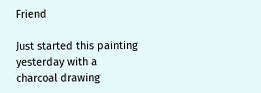Friend

Just started this painting yesterday with a charcoal drawing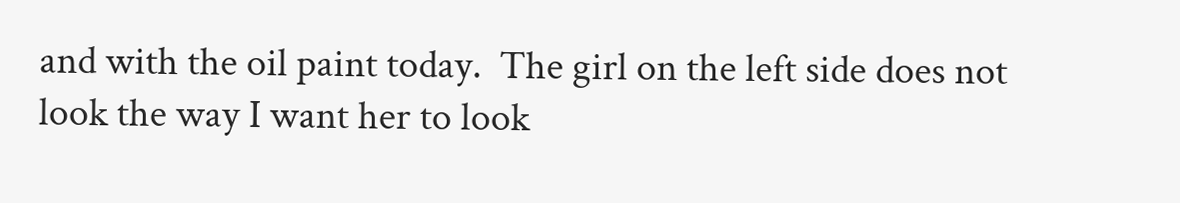and with the oil paint today.  The girl on the left side does not look the way I want her to look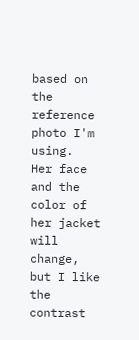based on the reference photo I'm using.  Her face and the color of her jacket will change, but I like the contrast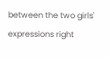between the two girls' expressions right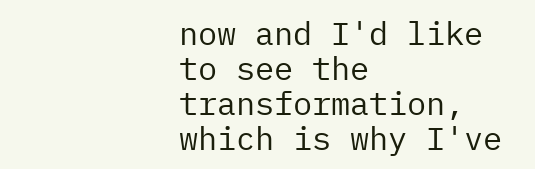now and I'd like to see the transformation, which is why I've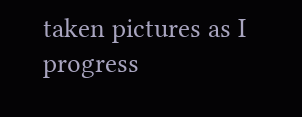taken pictures as I progress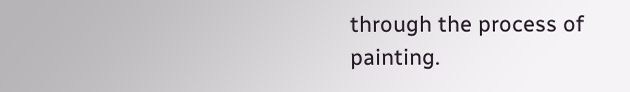through the process of painting.